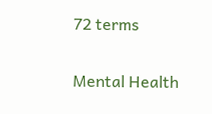72 terms

Mental Health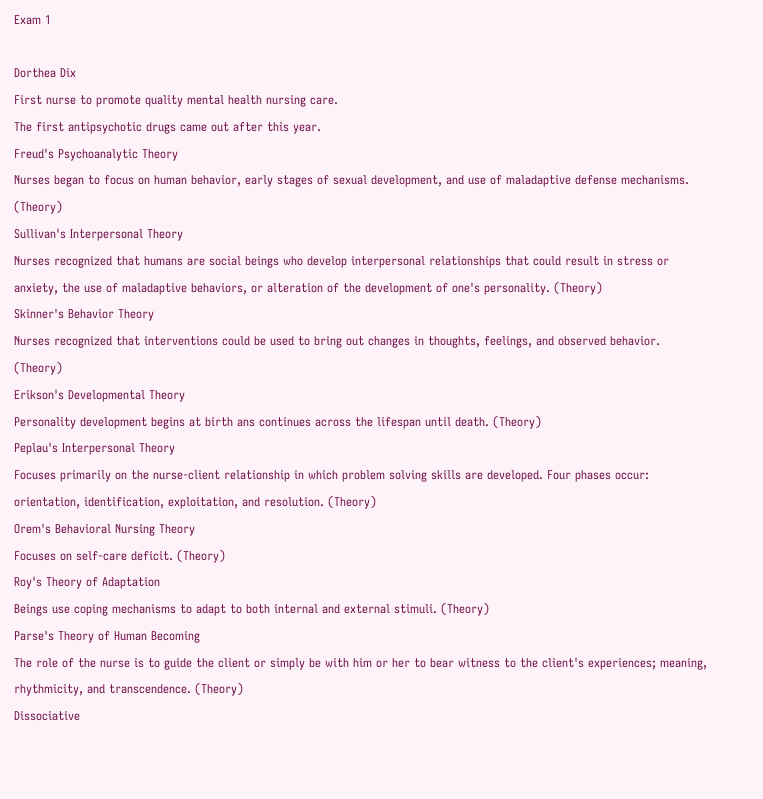Exam 1

Dorthea Dix
First nurse to promote quality mental health nursing care.
The first antipsychotic drugs came out after this year.
Freud's Psychoanalytic Theory
Nurses began to focus on human behavior, early stages of sexual development, and use of maladaptive defense mechanisms. (Theory)
Sullivan's Interpersonal Theory
Nurses recognized that humans are social beings who develop interpersonal relationships that could result in stress or anxiety, the use of maladaptive behaviors, or alteration of the development of one's personality. (Theory)
Skinner's Behavior Theory
Nurses recognized that interventions could be used to bring out changes in thoughts, feelings, and observed behavior. (Theory)
Erikson's Developmental Theory
Personality development begins at birth ans continues across the lifespan until death. (Theory)
Peplau's Interpersonal Theory
Focuses primarily on the nurse-client relationship in which problem solving skills are developed. Four phases occur: orientation, identification, exploitation, and resolution. (Theory)
Orem's Behavioral Nursing Theory
Focuses on self-care deficit. (Theory)
Roy's Theory of Adaptation
Beings use coping mechanisms to adapt to both internal and external stimuli. (Theory)
Parse's Theory of Human Becoming
The role of the nurse is to guide the client or simply be with him or her to bear witness to the client's experiences; meaning, rhythmicity, and transcendence. (Theory)
Dissociative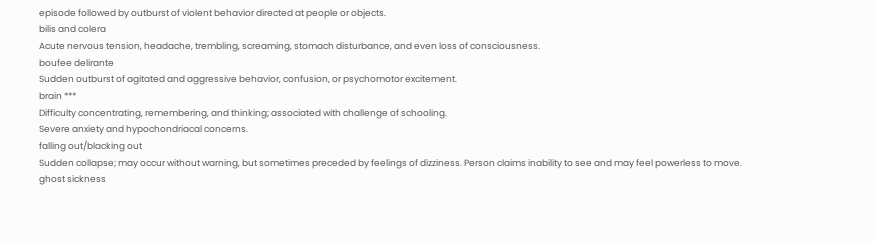episode followed by outburst of violent behavior directed at people or objects.
bilis and colera
Acute nervous tension, headache, trembling, screaming, stomach disturbance, and even loss of consciousness.
boufee delirante
Sudden outburst of agitated and aggressive behavior, confusion, or psychomotor excitement.
brain ***
Difficulty concentrating, remembering, and thinking; associated with challenge of schooling.
Severe anxiety and hypochondriacal concerns.
falling out/blacking out
Sudden collapse; may occur without warning, but sometimes preceded by feelings of dizziness. Person claims inability to see and may feel powerless to move.
ghost sickness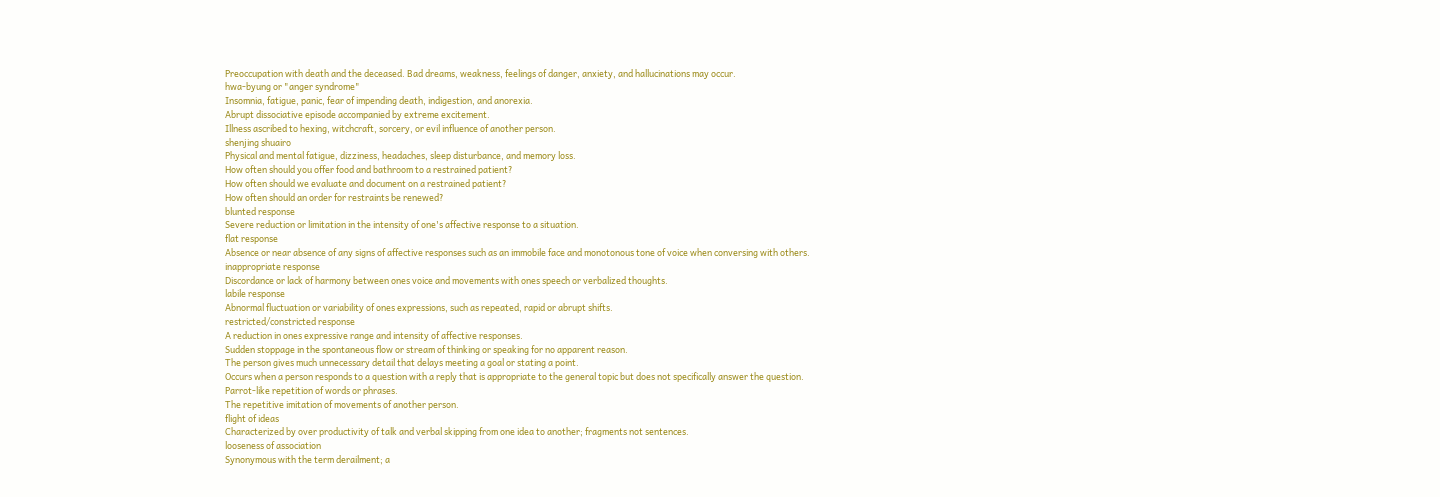Preoccupation with death and the deceased. Bad dreams, weakness, feelings of danger, anxiety, and hallucinations may occur.
hwa-byung or "anger syndrome"
Insomnia, fatigue, panic, fear of impending death, indigestion, and anorexia.
Abrupt dissociative episode accompanied by extreme excitement.
Illness ascribed to hexing, witchcraft, sorcery, or evil influence of another person.
shenjing shuairo
Physical and mental fatigue, dizziness, headaches, sleep disturbance, and memory loss.
How often should you offer food and bathroom to a restrained patient?
How often should we evaluate and document on a restrained patient?
How often should an order for restraints be renewed?
blunted response
Severe reduction or limitation in the intensity of one's affective response to a situation.
flat response
Absence or near absence of any signs of affective responses such as an immobile face and monotonous tone of voice when conversing with others.
inappropriate response
Discordance or lack of harmony between ones voice and movements with ones speech or verbalized thoughts.
labile response
Abnormal fluctuation or variability of ones expressions, such as repeated, rapid or abrupt shifts.
restricted/constricted response
A reduction in ones expressive range and intensity of affective responses.
Sudden stoppage in the spontaneous flow or stream of thinking or speaking for no apparent reason.
The person gives much unnecessary detail that delays meeting a goal or stating a point.
Occurs when a person responds to a question with a reply that is appropriate to the general topic but does not specifically answer the question.
Parrot-like repetition of words or phrases.
The repetitive imitation of movements of another person.
flight of ideas
Characterized by over productivity of talk and verbal skipping from one idea to another; fragments not sentences.
looseness of association
Synonymous with the term derailment; a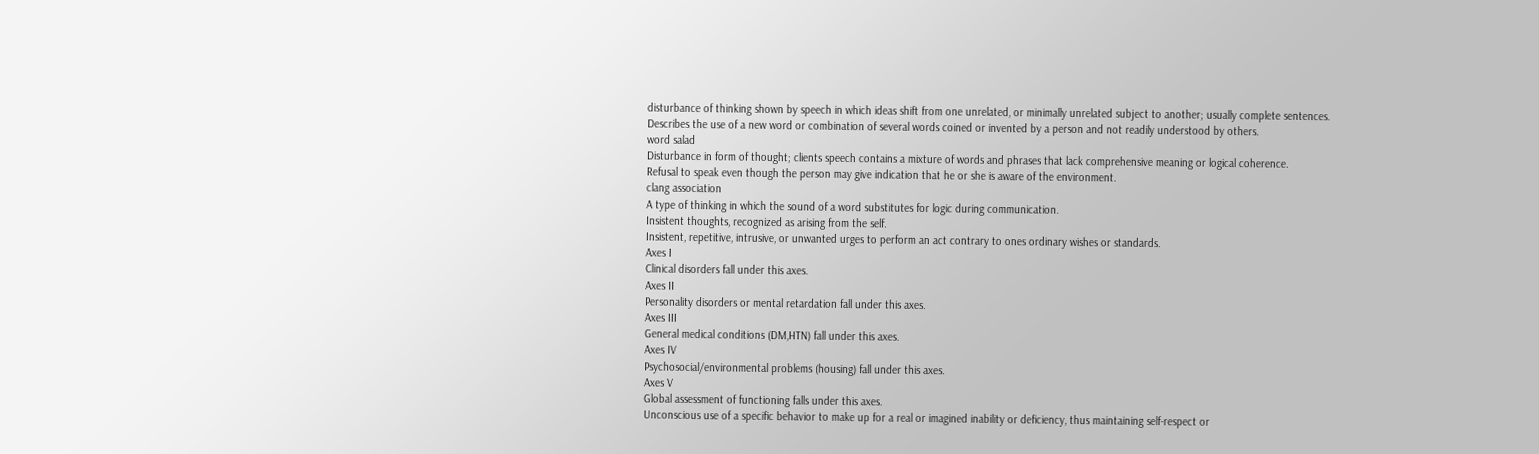disturbance of thinking shown by speech in which ideas shift from one unrelated, or minimally unrelated subject to another; usually complete sentences.
Describes the use of a new word or combination of several words coined or invented by a person and not readily understood by others.
word salad
Disturbance in form of thought; clients speech contains a mixture of words and phrases that lack comprehensive meaning or logical coherence.
Refusal to speak even though the person may give indication that he or she is aware of the environment.
clang association
A type of thinking in which the sound of a word substitutes for logic during communication.
Insistent thoughts, recognized as arising from the self.
Insistent, repetitive, intrusive, or unwanted urges to perform an act contrary to ones ordinary wishes or standards.
Axes I
Clinical disorders fall under this axes.
Axes II
Personality disorders or mental retardation fall under this axes.
Axes III
General medical conditions (DM,HTN) fall under this axes.
Axes IV
Psychosocial/environmental problems (housing) fall under this axes.
Axes V
Global assessment of functioning falls under this axes.
Unconscious use of a specific behavior to make up for a real or imagined inability or deficiency, thus maintaining self-respect or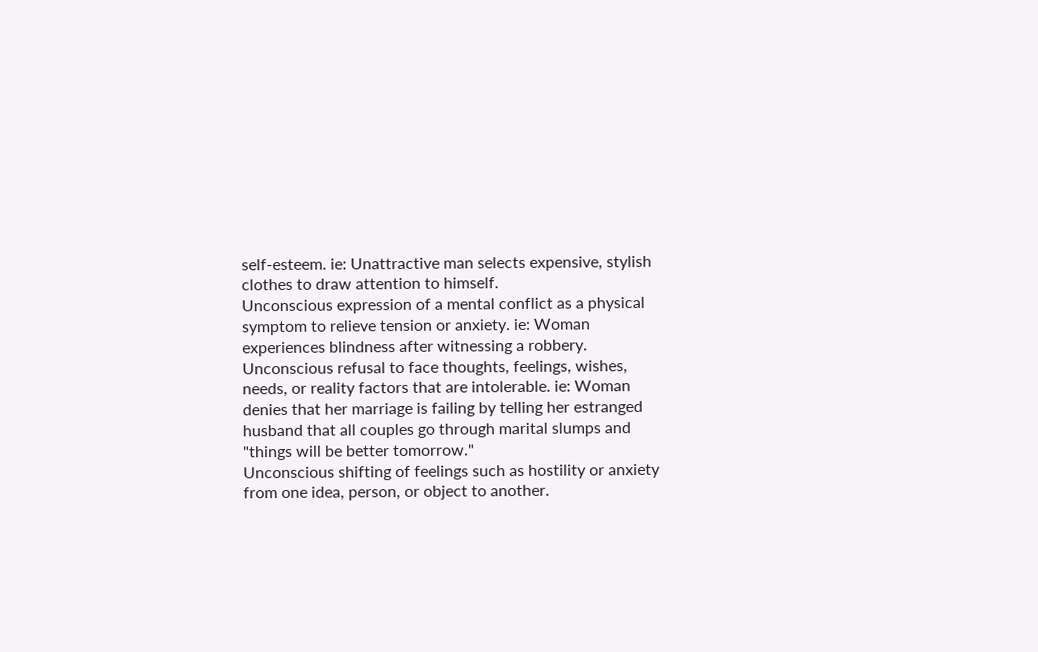self-esteem. ie: Unattractive man selects expensive, stylish clothes to draw attention to himself.
Unconscious expression of a mental conflict as a physical symptom to relieve tension or anxiety. ie: Woman experiences blindness after witnessing a robbery.
Unconscious refusal to face thoughts, feelings, wishes, needs, or reality factors that are intolerable. ie: Woman denies that her marriage is failing by telling her estranged husband that all couples go through marital slumps and "things will be better tomorrow."
Unconscious shifting of feelings such as hostility or anxiety from one idea, person, or object to another.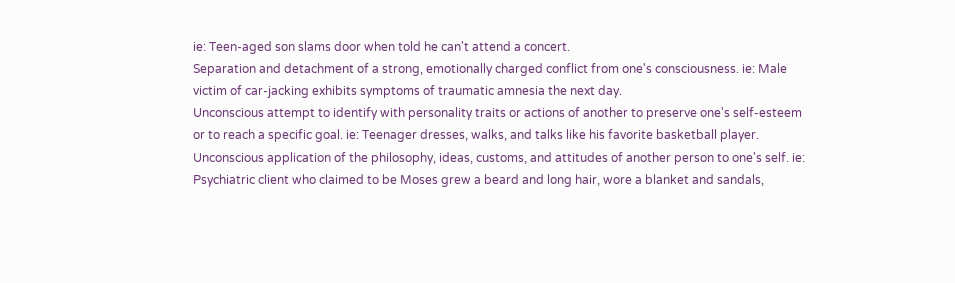ie: Teen-aged son slams door when told he can't attend a concert.
Separation and detachment of a strong, emotionally charged conflict from one's consciousness. ie: Male victim of car-jacking exhibits symptoms of traumatic amnesia the next day.
Unconscious attempt to identify with personality traits or actions of another to preserve one's self-esteem or to reach a specific goal. ie: Teenager dresses, walks, and talks like his favorite basketball player.
Unconscious application of the philosophy, ideas, customs, and attitudes of another person to one's self. ie: Psychiatric client who claimed to be Moses grew a beard and long hair, wore a blanket and sandals,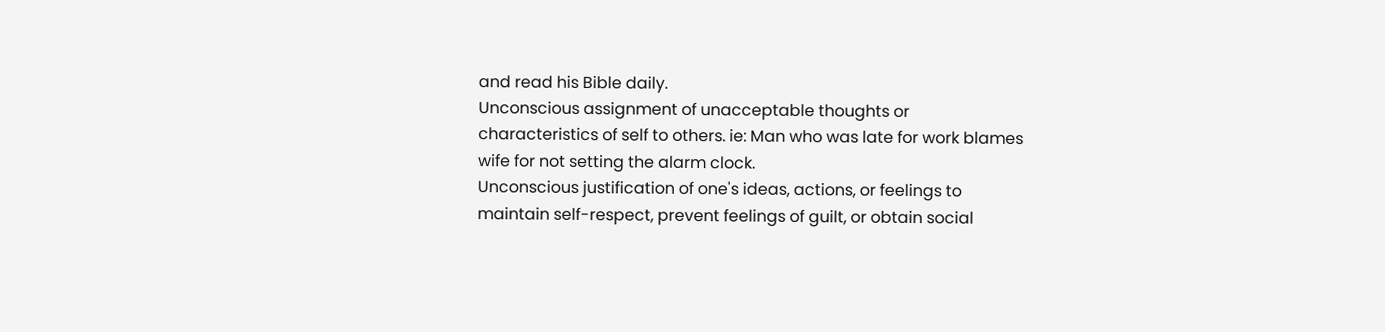and read his Bible daily.
Unconscious assignment of unacceptable thoughts or characteristics of self to others. ie: Man who was late for work blames wife for not setting the alarm clock.
Unconscious justification of one's ideas, actions, or feelings to maintain self-respect, prevent feelings of guilt, or obtain social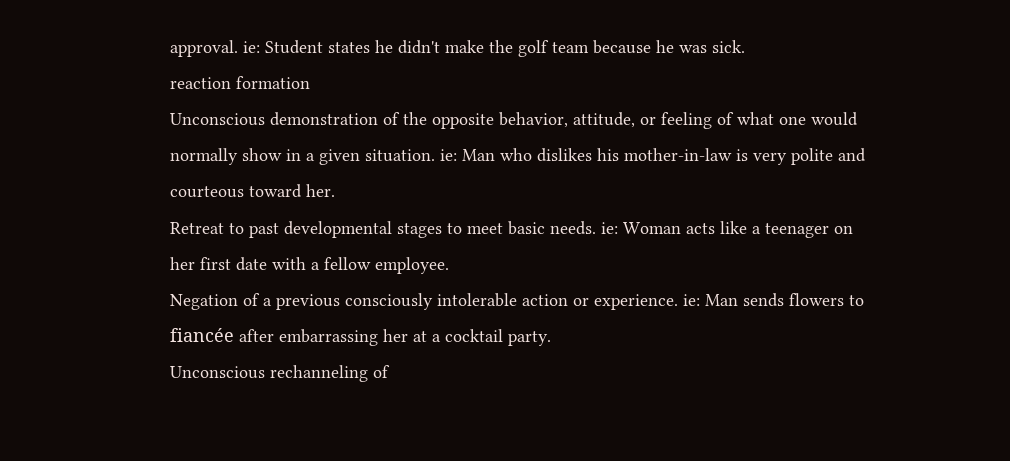approval. ie: Student states he didn't make the golf team because he was sick.
reaction formation
Unconscious demonstration of the opposite behavior, attitude, or feeling of what one would normally show in a given situation. ie: Man who dislikes his mother-in-law is very polite and courteous toward her.
Retreat to past developmental stages to meet basic needs. ie: Woman acts like a teenager on her first date with a fellow employee.
Negation of a previous consciously intolerable action or experience. ie: Man sends flowers to fiancée after embarrassing her at a cocktail party.
Unconscious rechanneling of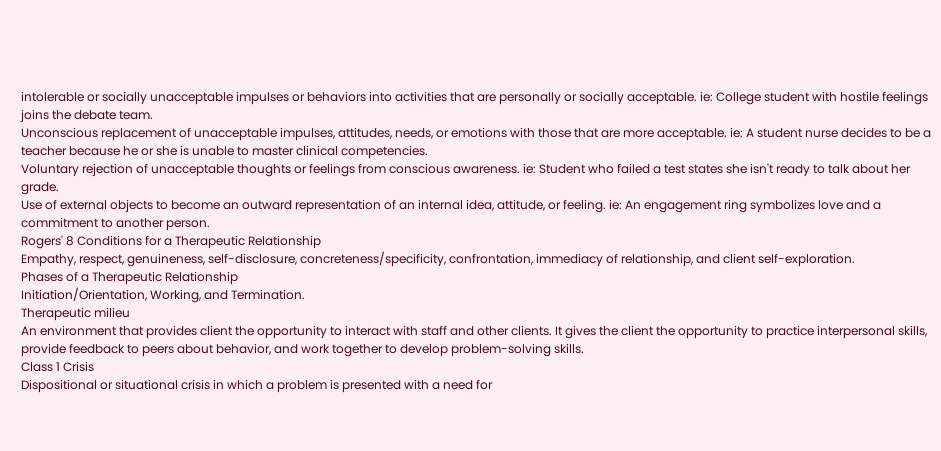intolerable or socially unacceptable impulses or behaviors into activities that are personally or socially acceptable. ie: College student with hostile feelings joins the debate team.
Unconscious replacement of unacceptable impulses, attitudes, needs, or emotions with those that are more acceptable. ie: A student nurse decides to be a teacher because he or she is unable to master clinical competencies.
Voluntary rejection of unacceptable thoughts or feelings from conscious awareness. ie: Student who failed a test states she isn't ready to talk about her grade.
Use of external objects to become an outward representation of an internal idea, attitude, or feeling. ie: An engagement ring symbolizes love and a commitment to another person.
Rogers' 8 Conditions for a Therapeutic Relationship
Empathy, respect, genuineness, self-disclosure, concreteness/specificity, confrontation, immediacy of relationship, and client self-exploration.
Phases of a Therapeutic Relationship
Initiation/Orientation, Working, and Termination.
Therapeutic milieu
An environment that provides client the opportunity to interact with staff and other clients. It gives the client the opportunity to practice interpersonal skills, provide feedback to peers about behavior, and work together to develop problem-solving skills.
Class 1 Crisis
Dispositional or situational crisis in which a problem is presented with a need for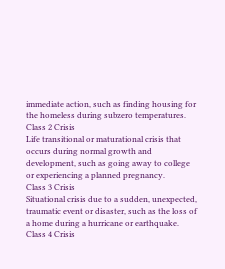immediate action, such as finding housing for the homeless during subzero temperatures.
Class 2 Crisis
Life transitional or maturational crisis that occurs during normal growth and development, such as going away to college or experiencing a planned pregnancy.
Class 3 Crisis
Situational crisis due to a sudden, unexpected, traumatic event or disaster, such as the loss of a home during a hurricane or earthquake.
Class 4 Crisis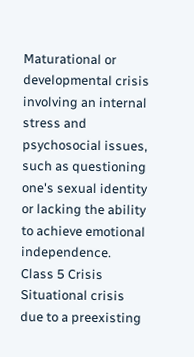Maturational or developmental crisis involving an internal stress and psychosocial issues, such as questioning one's sexual identity or lacking the ability to achieve emotional independence.
Class 5 Crisis
Situational crisis due to a preexisting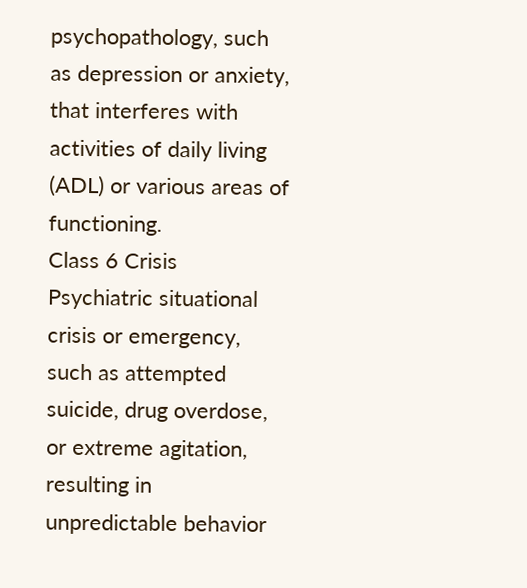psychopathology, such as depression or anxiety, that interferes with activities of daily living (ADL) or various areas of functioning.
Class 6 Crisis
Psychiatric situational crisis or emergency, such as attempted suicide, drug overdose, or extreme agitation, resulting in unpredictable behavior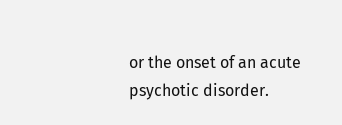or the onset of an acute psychotic disorder.